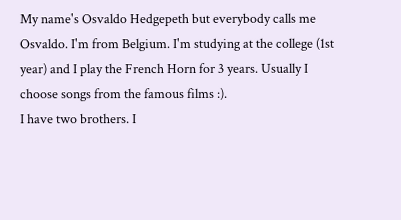My name's Osvaldo Hedgepeth but everybody calls me Osvaldo. I'm from Belgium. I'm studying at the college (1st year) and I play the French Horn for 3 years. Usually I choose songs from the famous films :).
I have two brothers. I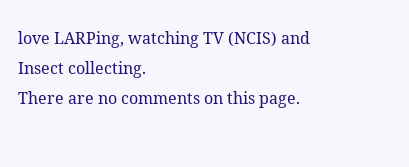love LARPing, watching TV (NCIS) and Insect collecting.
There are no comments on this page.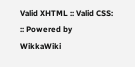Valid XHTML :: Valid CSS: :: Powered by WikkaWiki